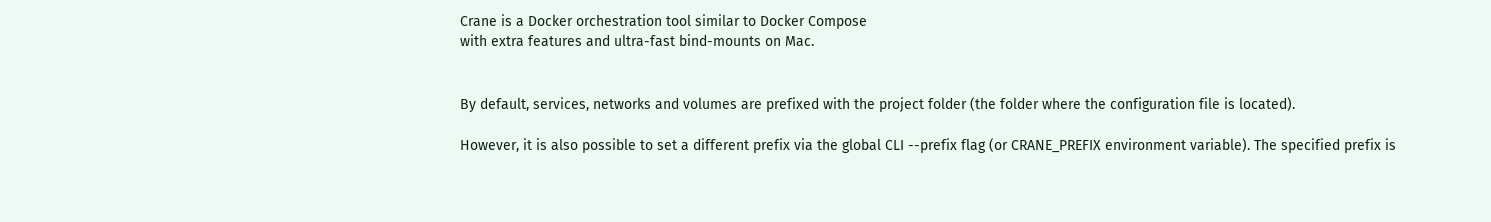Crane is a Docker orchestration tool similar to Docker Compose
with extra features and ultra-fast bind-mounts on Mac.


By default, services, networks and volumes are prefixed with the project folder (the folder where the configuration file is located).

However, it is also possible to set a different prefix via the global CLI --prefix flag (or CRANE_PREFIX environment variable). The specified prefix is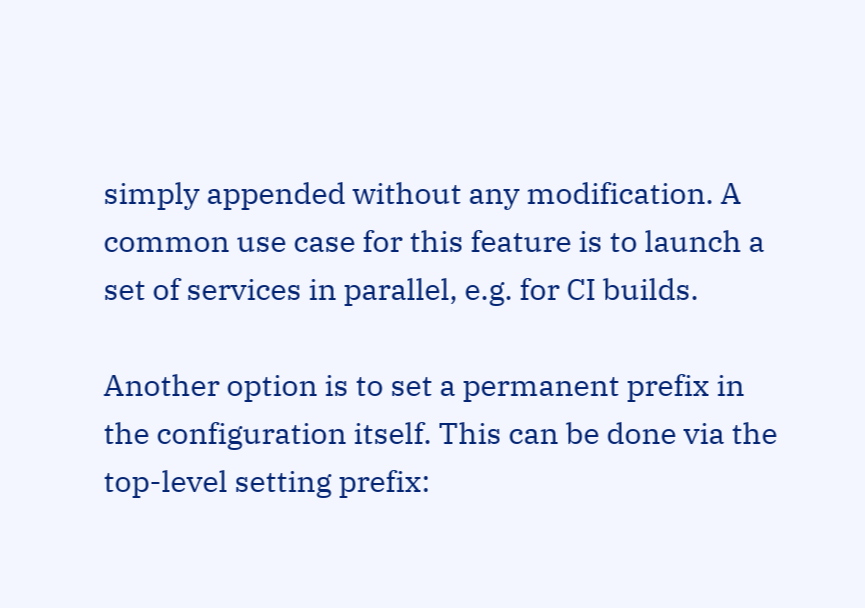simply appended without any modification. A common use case for this feature is to launch a set of services in parallel, e.g. for CI builds.

Another option is to set a permanent prefix in the configuration itself. This can be done via the top-level setting prefix: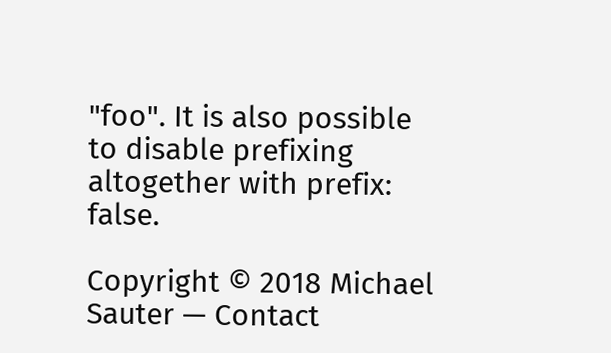"foo". It is also possible to disable prefixing altogether with prefix: false.

Copyright © 2018 Michael Sauter — Contact